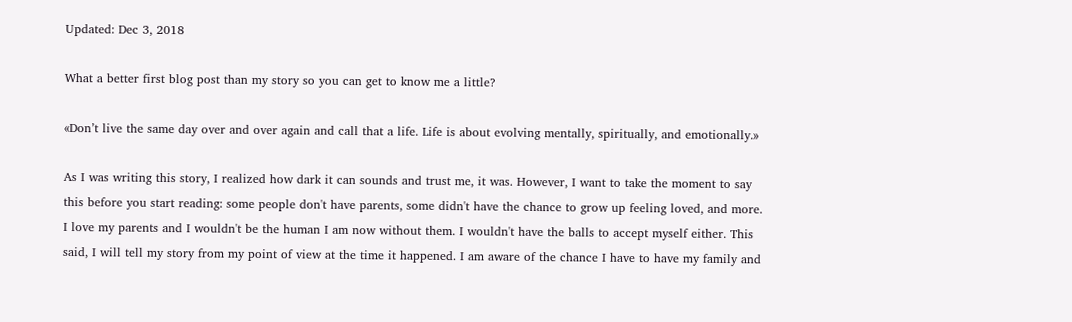Updated: Dec 3, 2018

What a better first blog post than my story so you can get to know me a little?

«Don’t live the same day over and over again and call that a life. Life is about evolving mentally, spiritually, and emotionally.»

As I was writing this story, I realized how dark it can sounds and trust me, it was. However, I want to take the moment to say this before you start reading: some people don't have parents, some didn't have the chance to grow up feeling loved, and more. I love my parents and I wouldn't be the human I am now without them. I wouldn't have the balls to accept myself either. This said, I will tell my story from my point of view at the time it happened. I am aware of the chance I have to have my family and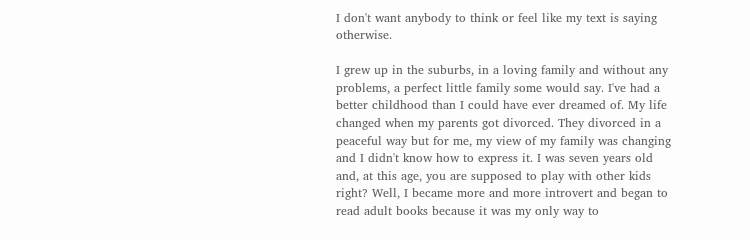I don't want anybody to think or feel like my text is saying otherwise.

I grew up in the suburbs, in a loving family and without any problems, a perfect little family some would say. I've had a better childhood than I could have ever dreamed of. My life changed when my parents got divorced. They divorced in a peaceful way but for me, my view of my family was changing and I didn't know how to express it. I was seven years old and, at this age, you are supposed to play with other kids right? Well, I became more and more introvert and began to read adult books because it was my only way to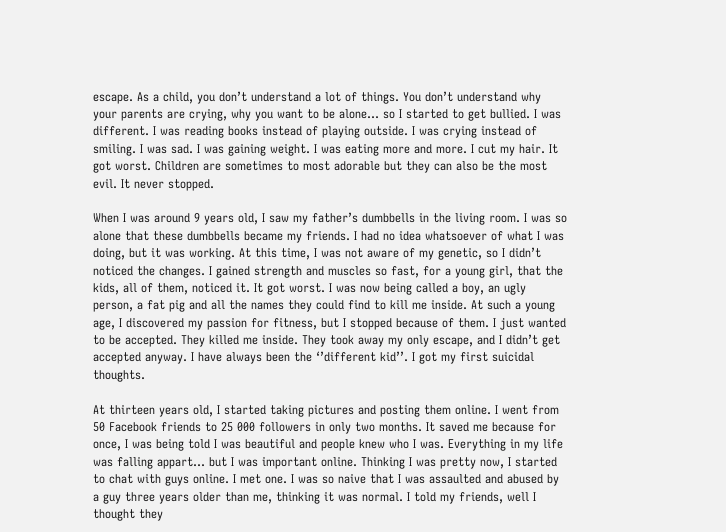escape. As a child, you don’t understand a lot of things. You don’t understand why your parents are crying, why you want to be alone… so I started to get bullied. I was different. I was reading books instead of playing outside. I was crying instead of smiling. I was sad. I was gaining weight. I was eating more and more. I cut my hair. It got worst. Children are sometimes to most adorable but they can also be the most evil. It never stopped.

When I was around 9 years old, I saw my father’s dumbbells in the living room. I was so alone that these dumbbells became my friends. I had no idea whatsoever of what I was doing, but it was working. At this time, I was not aware of my genetic, so I didn’t noticed the changes. I gained strength and muscles so fast, for a young girl, that the kids, all of them, noticed it. It got worst. I was now being called a boy, an ugly person, a fat pig and all the names they could find to kill me inside. At such a young age, I discovered my passion for fitness, but I stopped because of them. I just wanted to be accepted. They killed me inside. They took away my only escape, and I didn’t get accepted anyway. I have always been the ‘’different kid’’. I got my first suicidal thoughts.

At thirteen years old, I started taking pictures and posting them online. I went from 50 Facebook friends to 25 000 followers in only two months. It saved me because for once, I was being told I was beautiful and people knew who I was. Everything in my life was falling appart... but I was important online. Thinking I was pretty now, I started to chat with guys online. I met one. I was so naive that I was assaulted and abused by a guy three years older than me, thinking it was normal. I told my friends, well I thought they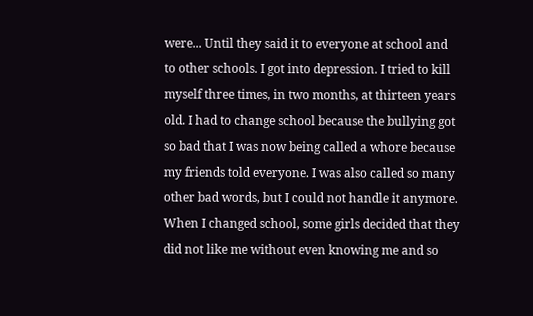were... Until they said it to everyone at school and to other schools. I got into depression. I tried to kill myself three times, in two months, at thirteen years old. I had to change school because the bullying got so bad that I was now being called a whore because my friends told everyone. I was also called so many other bad words, but I could not handle it anymore. When I changed school, some girls decided that they did not like me without even knowing me and so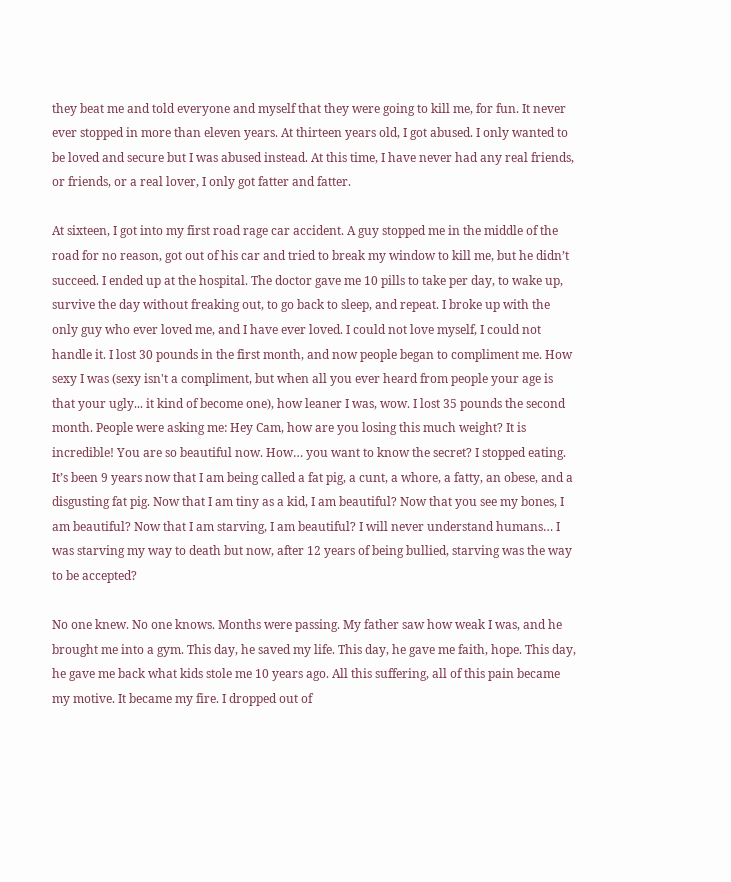they beat me and told everyone and myself that they were going to kill me, for fun. It never ever stopped in more than eleven years. At thirteen years old, I got abused. I only wanted to be loved and secure but I was abused instead. At this time, I have never had any real friends, or friends, or a real lover, I only got fatter and fatter.

At sixteen, I got into my first road rage car accident. A guy stopped me in the middle of the road for no reason, got out of his car and tried to break my window to kill me, but he didn’t succeed. I ended up at the hospital. The doctor gave me 10 pills to take per day, to wake up, survive the day without freaking out, to go back to sleep, and repeat. I broke up with the only guy who ever loved me, and I have ever loved. I could not love myself, I could not handle it. I lost 30 pounds in the first month, and now people began to compliment me. How sexy I was (sexy isn't a compliment, but when all you ever heard from people your age is that your ugly... it kind of become one), how leaner I was, wow. I lost 35 pounds the second month. People were asking me: Hey Cam, how are you losing this much weight? It is incredible! You are so beautiful now. How… you want to know the secret? I stopped eating. It’s been 9 years now that I am being called a fat pig, a cunt, a whore, a fatty, an obese, and a disgusting fat pig. Now that I am tiny as a kid, I am beautiful? Now that you see my bones, I am beautiful? Now that I am starving, I am beautiful? I will never understand humans… I was starving my way to death but now, after 12 years of being bullied, starving was the way to be accepted?

No one knew. No one knows. Months were passing. My father saw how weak I was, and he brought me into a gym. This day, he saved my life. This day, he gave me faith, hope. This day, he gave me back what kids stole me 10 years ago. All this suffering, all of this pain became my motive. It became my fire. I dropped out of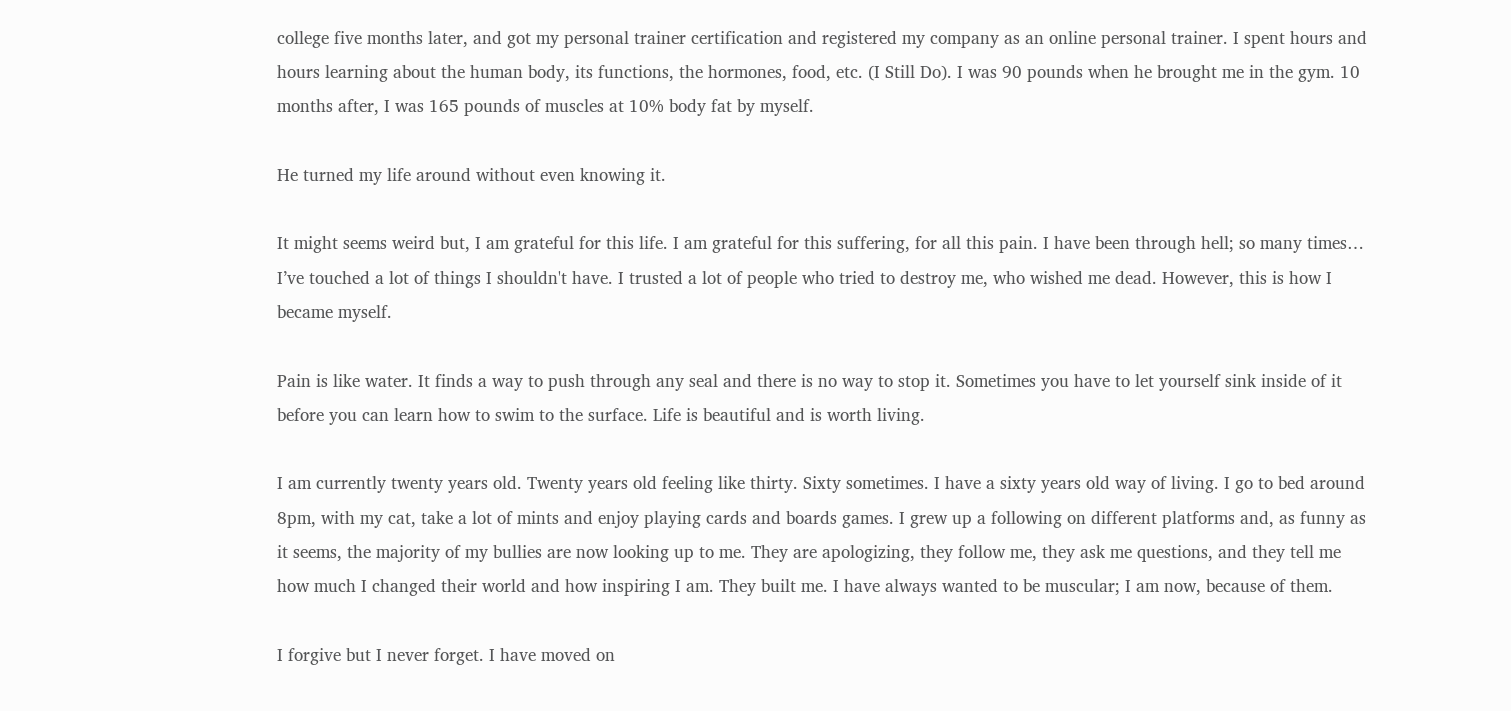college five months later, and got my personal trainer certification and registered my company as an online personal trainer. I spent hours and hours learning about the human body, its functions, the hormones, food, etc. (I Still Do). I was 90 pounds when he brought me in the gym. 10 months after, I was 165 pounds of muscles at 10% body fat by myself.

He turned my life around without even knowing it.

It might seems weird but, I am grateful for this life. I am grateful for this suffering, for all this pain. I have been through hell; so many times… I’ve touched a lot of things I shouldn't have. I trusted a lot of people who tried to destroy me, who wished me dead. However, this is how I became myself.

Pain is like water. It finds a way to push through any seal and there is no way to stop it. Sometimes you have to let yourself sink inside of it before you can learn how to swim to the surface. Life is beautiful and is worth living.

I am currently twenty years old. Twenty years old feeling like thirty. Sixty sometimes. I have a sixty years old way of living. I go to bed around 8pm, with my cat, take a lot of mints and enjoy playing cards and boards games. I grew up a following on different platforms and, as funny as it seems, the majority of my bullies are now looking up to me. They are apologizing, they follow me, they ask me questions, and they tell me how much I changed their world and how inspiring I am. They built me. I have always wanted to be muscular; I am now, because of them.

I forgive but I never forget. I have moved on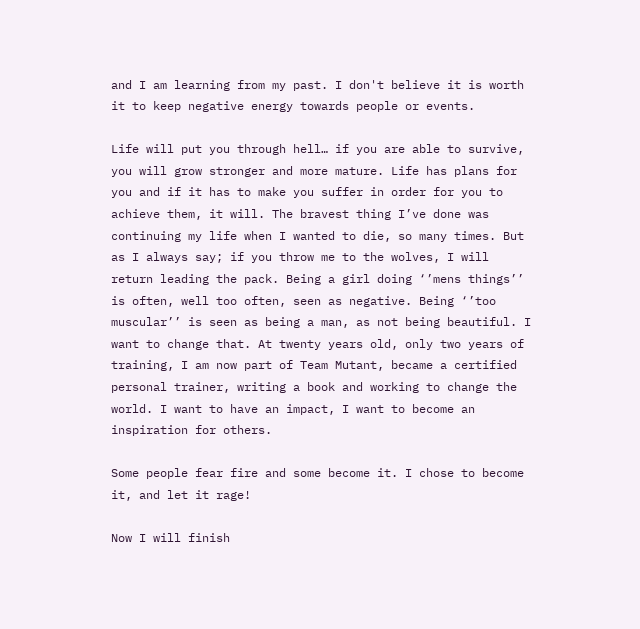and I am learning from my past. I don't believe it is worth it to keep negative energy towards people or events.

Life will put you through hell… if you are able to survive, you will grow stronger and more mature. Life has plans for you and if it has to make you suffer in order for you to achieve them, it will. The bravest thing I’ve done was continuing my life when I wanted to die, so many times. But as I always say; if you throw me to the wolves, I will return leading the pack. Being a girl doing ‘’mens things’’ is often, well too often, seen as negative. Being ‘’too muscular’’ is seen as being a man, as not being beautiful. I want to change that. At twenty years old, only two years of training, I am now part of Team Mutant, became a certified personal trainer, writing a book and working to change the world. I want to have an impact, I want to become an inspiration for others.

Some people fear fire and some become it. I chose to become it, and let it rage!

Now I will finish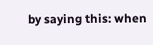by saying this: when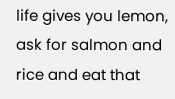life gives you lemon, ask for salmon and rice and eat that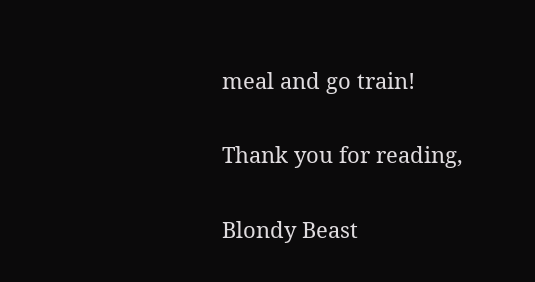meal and go train!

Thank you for reading,

Blondy Beast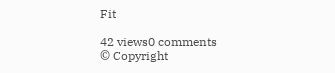Fit

42 views0 comments
© Copyright